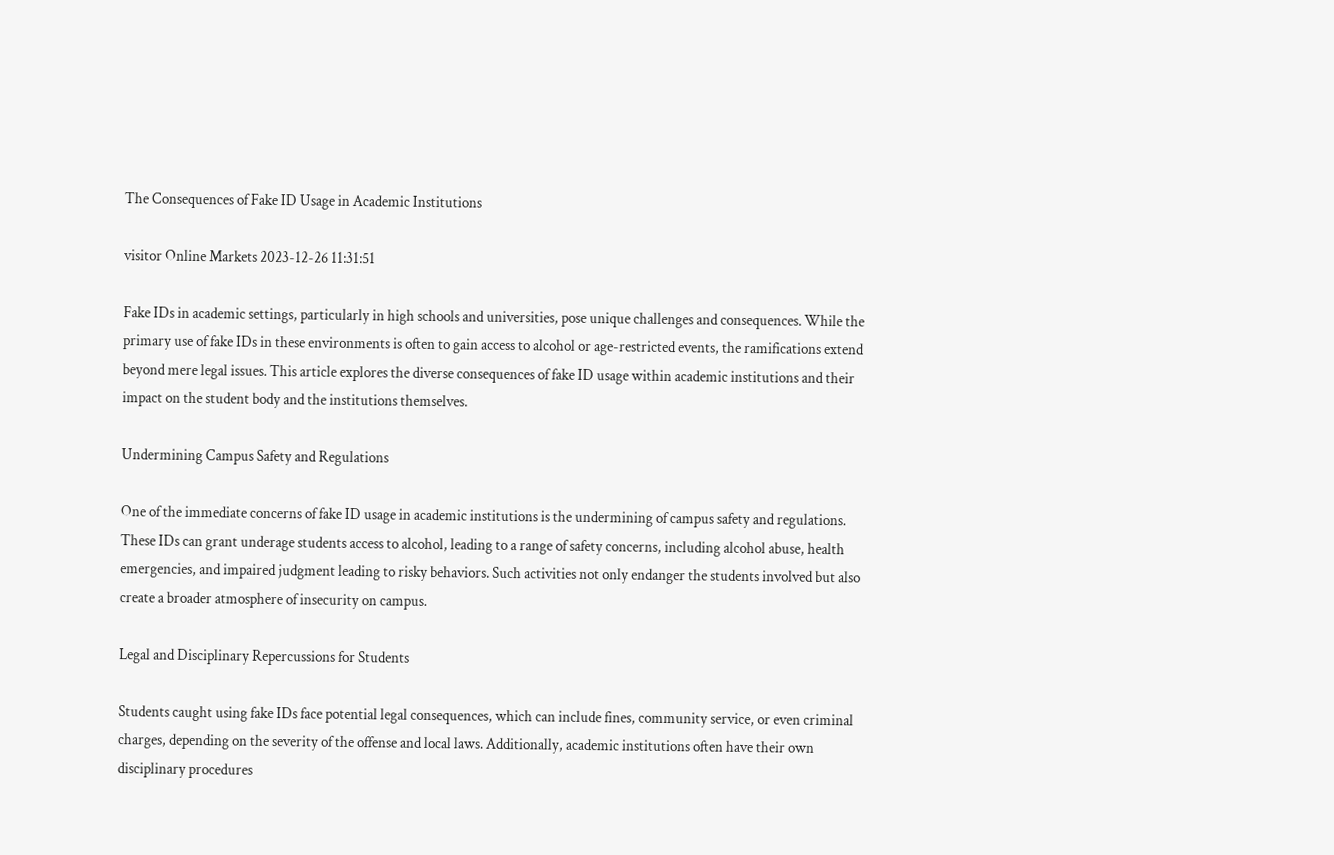The Consequences of Fake ID Usage in Academic Institutions

visitor Online Markets 2023-12-26 11:31:51

Fake IDs in academic settings, particularly in high schools and universities, pose unique challenges and consequences. While the primary use of fake IDs in these environments is often to gain access to alcohol or age-restricted events, the ramifications extend beyond mere legal issues. This article explores the diverse consequences of fake ID usage within academic institutions and their impact on the student body and the institutions themselves.

Undermining Campus Safety and Regulations

One of the immediate concerns of fake ID usage in academic institutions is the undermining of campus safety and regulations. These IDs can grant underage students access to alcohol, leading to a range of safety concerns, including alcohol abuse, health emergencies, and impaired judgment leading to risky behaviors. Such activities not only endanger the students involved but also create a broader atmosphere of insecurity on campus.

Legal and Disciplinary Repercussions for Students

Students caught using fake IDs face potential legal consequences, which can include fines, community service, or even criminal charges, depending on the severity of the offense and local laws. Additionally, academic institutions often have their own disciplinary procedures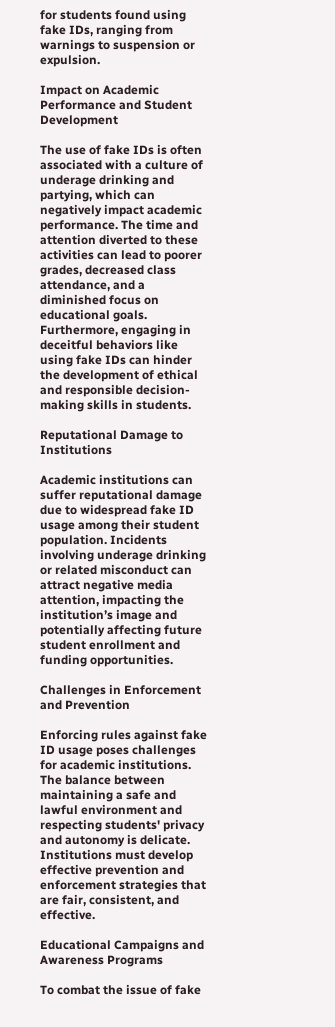for students found using fake IDs, ranging from warnings to suspension or expulsion.

Impact on Academic Performance and Student Development

The use of fake IDs is often associated with a culture of underage drinking and partying, which can negatively impact academic performance. The time and attention diverted to these activities can lead to poorer grades, decreased class attendance, and a diminished focus on educational goals. Furthermore, engaging in deceitful behaviors like using fake IDs can hinder the development of ethical and responsible decision-making skills in students.

Reputational Damage to Institutions

Academic institutions can suffer reputational damage due to widespread fake ID usage among their student population. Incidents involving underage drinking or related misconduct can attract negative media attention, impacting the institution’s image and potentially affecting future student enrollment and funding opportunities.

Challenges in Enforcement and Prevention

Enforcing rules against fake ID usage poses challenges for academic institutions. The balance between maintaining a safe and lawful environment and respecting students' privacy and autonomy is delicate. Institutions must develop effective prevention and enforcement strategies that are fair, consistent, and effective.

Educational Campaigns and Awareness Programs

To combat the issue of fake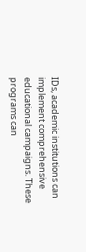IDs, academic institutions can implement comprehensive educational campaigns. These programs can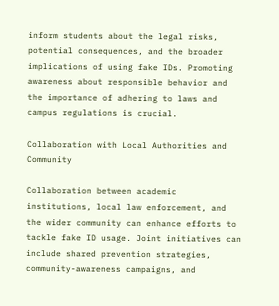inform students about the legal risks, potential consequences, and the broader implications of using fake IDs. Promoting awareness about responsible behavior and the importance of adhering to laws and campus regulations is crucial.

Collaboration with Local Authorities and Community

Collaboration between academic institutions, local law enforcement, and the wider community can enhance efforts to tackle fake ID usage. Joint initiatives can include shared prevention strategies, community-awareness campaigns, and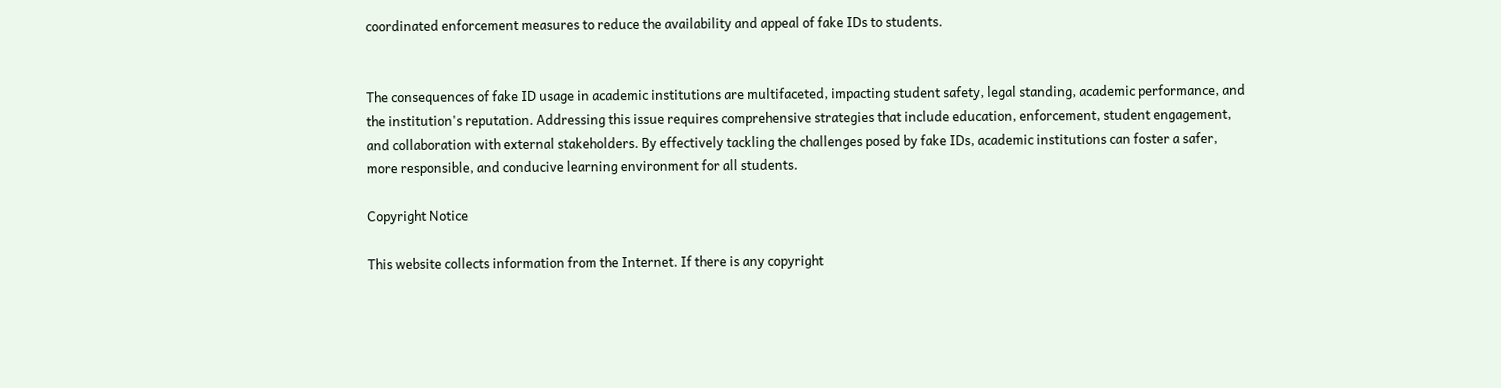coordinated enforcement measures to reduce the availability and appeal of fake IDs to students.


The consequences of fake ID usage in academic institutions are multifaceted, impacting student safety, legal standing, academic performance, and the institution's reputation. Addressing this issue requires comprehensive strategies that include education, enforcement, student engagement, and collaboration with external stakeholders. By effectively tackling the challenges posed by fake IDs, academic institutions can foster a safer, more responsible, and conducive learning environment for all students.

Copyright Notice

This website collects information from the Internet. If there is any copyright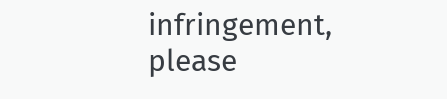infringement, please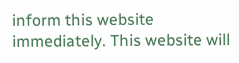inform this website immediately. This website will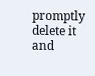promptly delete it and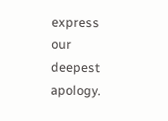express our deepest apology.